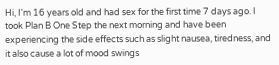Hi, I'm 16 years old and had sex for the first time 7 days ago. I took Plan B One Step the next morning and have been experiencing the side effects such as slight nausea, tiredness, and it also cause a lot of mood swings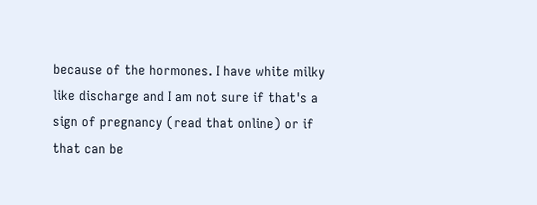because of the hormones. I have white milky like discharge and I am not sure if that's a sign of pregnancy (read that online) or if that can be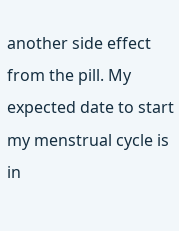another side effect from the pill. My expected date to start my menstrual cycle is in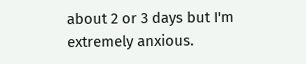about 2 or 3 days but I'm extremely anxious.